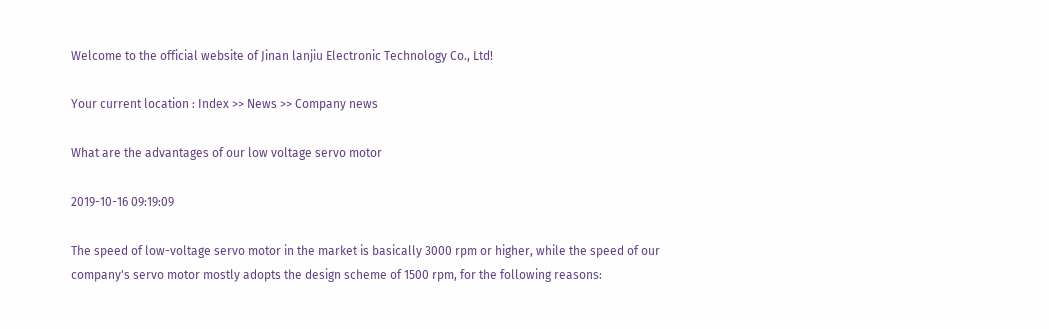Welcome to the official website of Jinan lanjiu Electronic Technology Co., Ltd!

Your current location : Index >> News >> Company news

What are the advantages of our low voltage servo motor

2019-10-16 09:19:09

The speed of low-voltage servo motor in the market is basically 3000 rpm or higher, while the speed of our company's servo motor mostly adopts the design scheme of 1500 rpm, for the following reasons: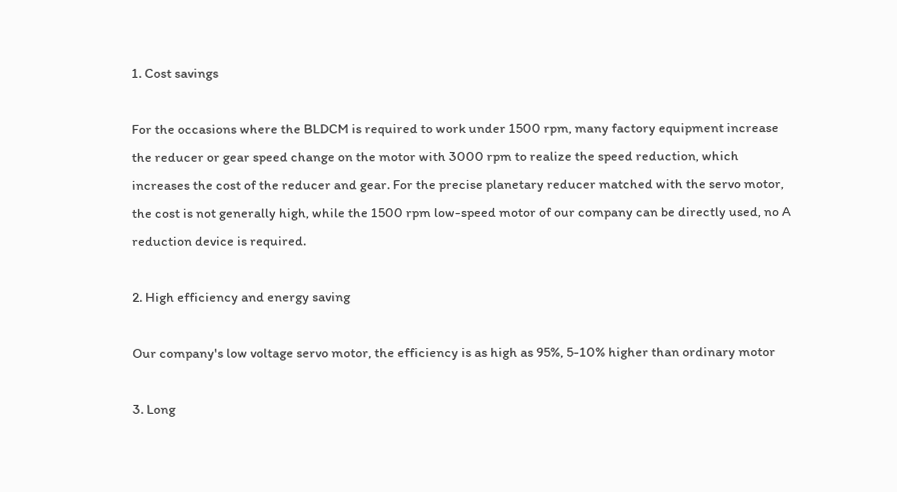1. Cost savings

For the occasions where the BLDCM is required to work under 1500 rpm, many factory equipment increase the reducer or gear speed change on the motor with 3000 rpm to realize the speed reduction, which increases the cost of the reducer and gear. For the precise planetary reducer matched with the servo motor, the cost is not generally high, while the 1500 rpm low-speed motor of our company can be directly used, no A reduction device is required.

2. High efficiency and energy saving

Our company's low voltage servo motor, the efficiency is as high as 95%, 5-10% higher than ordinary motor

3. Long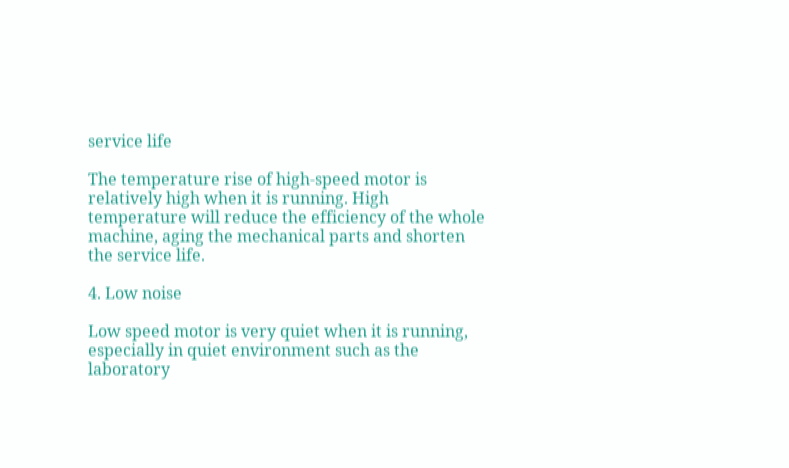service life

The temperature rise of high-speed motor is relatively high when it is running. High temperature will reduce the efficiency of the whole machine, aging the mechanical parts and shorten the service life.

4. Low noise

Low speed motor is very quiet when it is running, especially in quiet environment such as the laboratory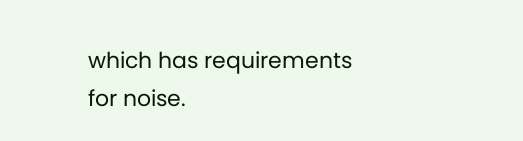which has requirements for noise.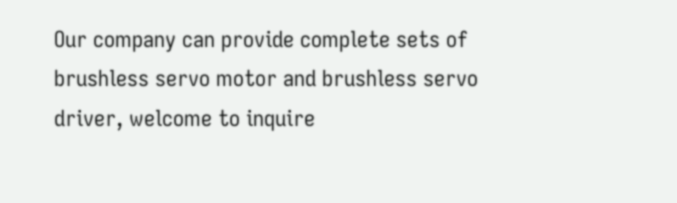Our company can provide complete sets of brushless servo motor and brushless servo driver, welcome to inquire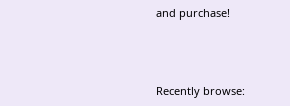and purchase!



Recently browse: